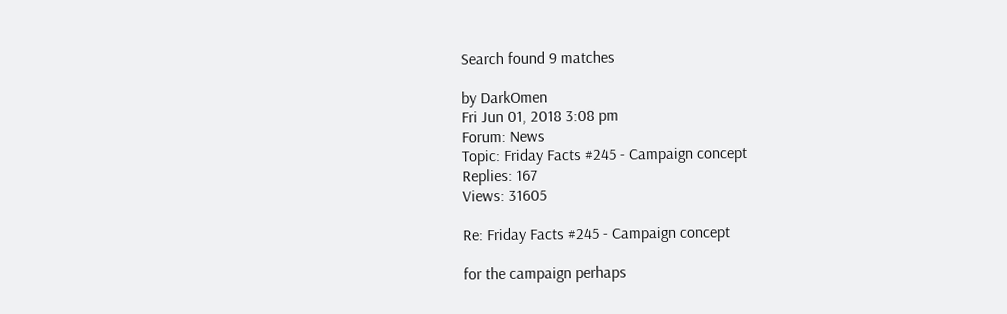Search found 9 matches

by DarkOmen
Fri Jun 01, 2018 3:08 pm
Forum: News
Topic: Friday Facts #245 - Campaign concept
Replies: 167
Views: 31605

Re: Friday Facts #245 - Campaign concept

for the campaign perhaps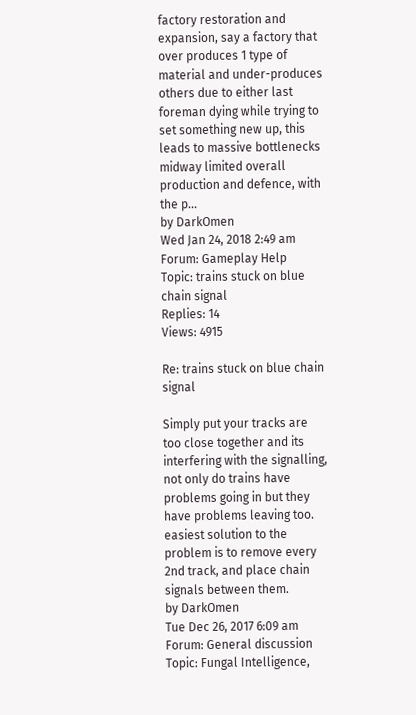factory restoration and expansion, say a factory that over produces 1 type of material and under-produces others due to either last foreman dying while trying to set something new up, this leads to massive bottlenecks midway limited overall production and defence, with the p...
by DarkOmen
Wed Jan 24, 2018 2:49 am
Forum: Gameplay Help
Topic: trains stuck on blue chain signal
Replies: 14
Views: 4915

Re: trains stuck on blue chain signal

Simply put your tracks are too close together and its interfering with the signalling, not only do trains have problems going in but they have problems leaving too.
easiest solution to the problem is to remove every 2nd track, and place chain signals between them.
by DarkOmen
Tue Dec 26, 2017 6:09 am
Forum: General discussion
Topic: Fungal Intelligence,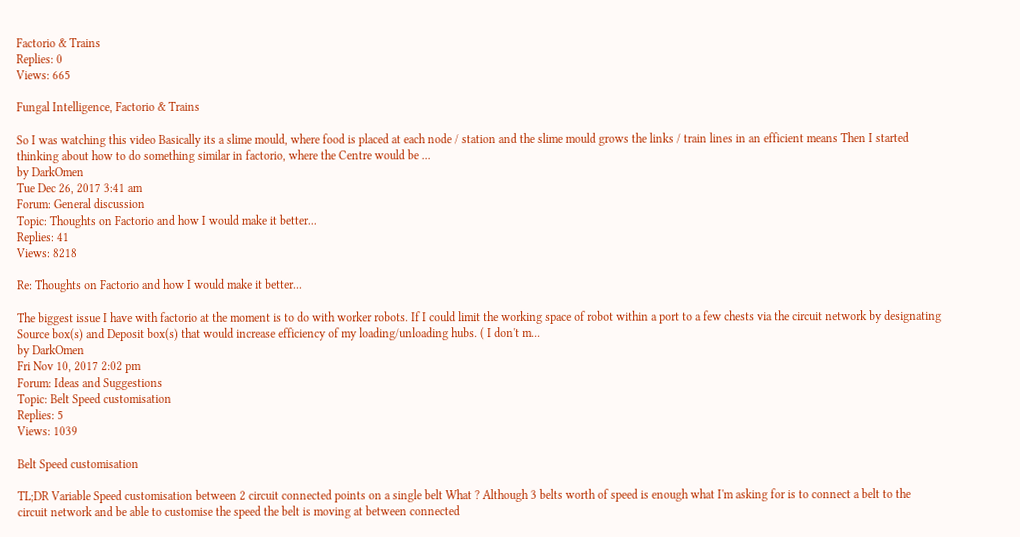Factorio & Trains
Replies: 0
Views: 665

Fungal Intelligence, Factorio & Trains

So I was watching this video Basically its a slime mould, where food is placed at each node / station and the slime mould grows the links / train lines in an efficient means Then I started thinking about how to do something similar in factorio, where the Centre would be ...
by DarkOmen
Tue Dec 26, 2017 3:41 am
Forum: General discussion
Topic: Thoughts on Factorio and how I would make it better...
Replies: 41
Views: 8218

Re: Thoughts on Factorio and how I would make it better...

The biggest issue I have with factorio at the moment is to do with worker robots. If I could limit the working space of robot within a port to a few chests via the circuit network by designating Source box(s) and Deposit box(s) that would increase efficiency of my loading/unloading hubs. ( I don't m...
by DarkOmen
Fri Nov 10, 2017 2:02 pm
Forum: Ideas and Suggestions
Topic: Belt Speed customisation
Replies: 5
Views: 1039

Belt Speed customisation

TL;DR Variable Speed customisation between 2 circuit connected points on a single belt What ? Although 3 belts worth of speed is enough what I'm asking for is to connect a belt to the circuit network and be able to customise the speed the belt is moving at between connected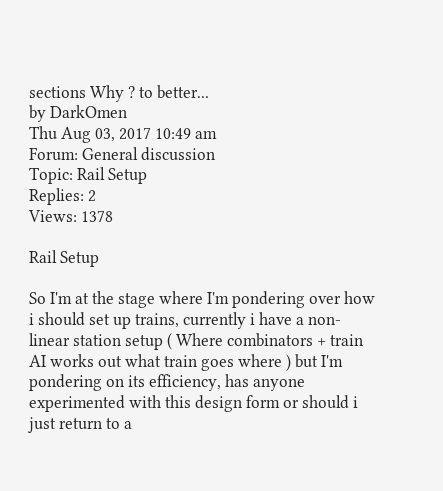sections Why ? to better...
by DarkOmen
Thu Aug 03, 2017 10:49 am
Forum: General discussion
Topic: Rail Setup
Replies: 2
Views: 1378

Rail Setup

So I'm at the stage where I'm pondering over how i should set up trains, currently i have a non-linear station setup ( Where combinators + train AI works out what train goes where ) but I'm pondering on its efficiency, has anyone experimented with this design form or should i just return to a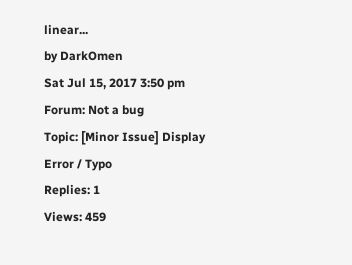linear...
by DarkOmen
Sat Jul 15, 2017 3:50 pm
Forum: Not a bug
Topic: [Minor Issue] Display Error / Typo
Replies: 1
Views: 459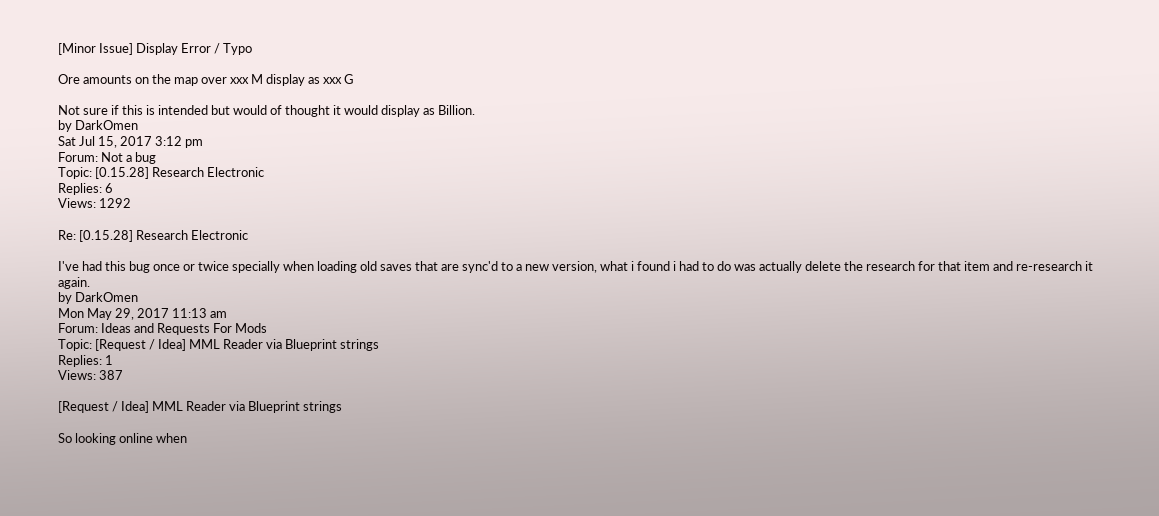[Minor Issue] Display Error / Typo

Ore amounts on the map over xxx M display as xxx G

Not sure if this is intended but would of thought it would display as Billion.
by DarkOmen
Sat Jul 15, 2017 3:12 pm
Forum: Not a bug
Topic: [0.15.28] Research Electronic
Replies: 6
Views: 1292

Re: [0.15.28] Research Electronic

I've had this bug once or twice specially when loading old saves that are sync'd to a new version, what i found i had to do was actually delete the research for that item and re-research it again.
by DarkOmen
Mon May 29, 2017 11:13 am
Forum: Ideas and Requests For Mods
Topic: [Request / Idea] MML Reader via Blueprint strings
Replies: 1
Views: 387

[Request / Idea] MML Reader via Blueprint strings

So looking online when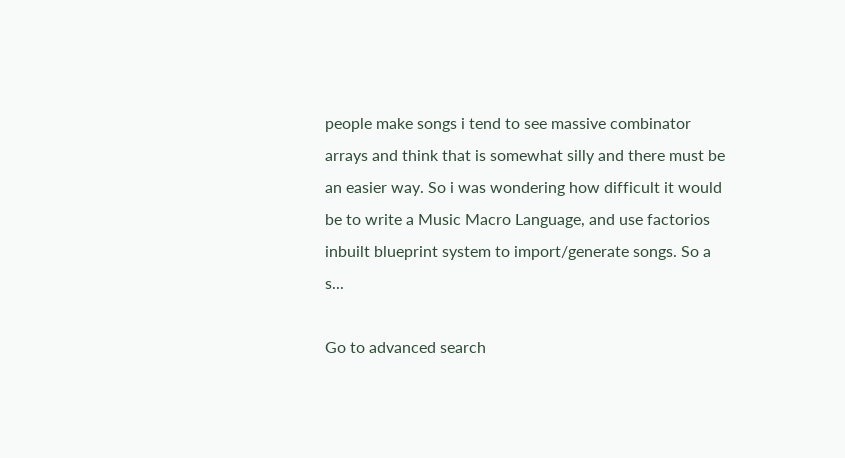people make songs i tend to see massive combinator arrays and think that is somewhat silly and there must be an easier way. So i was wondering how difficult it would be to write a Music Macro Language, and use factorios inbuilt blueprint system to import/generate songs. So a s...

Go to advanced search